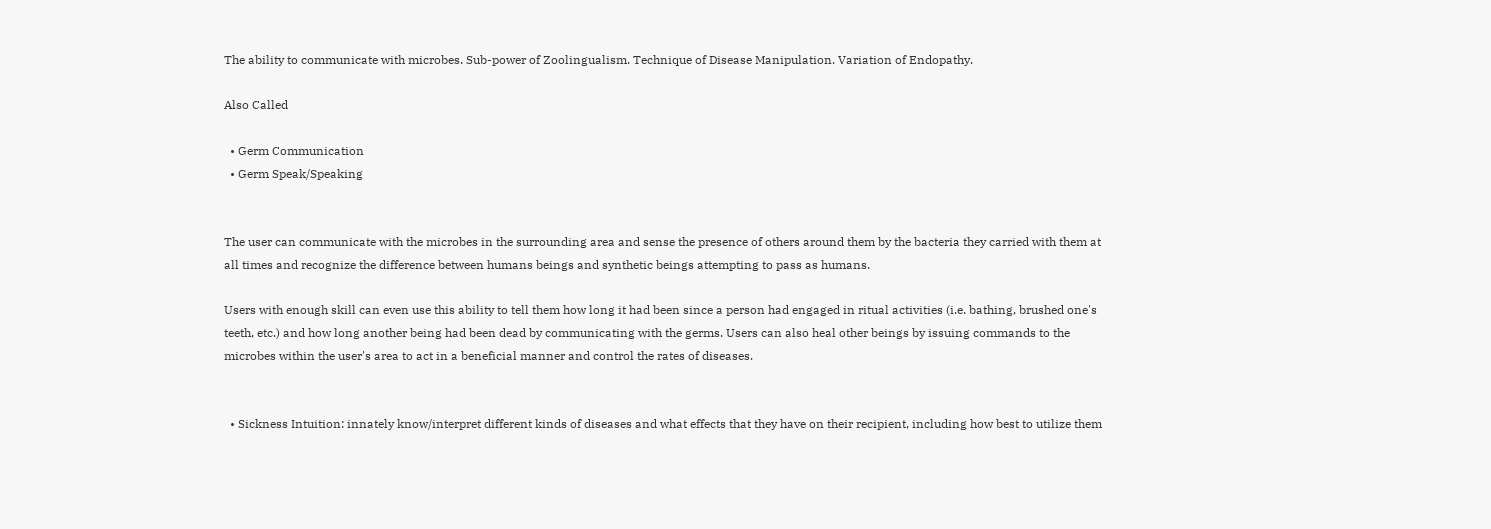The ability to communicate with microbes. Sub-power of Zoolingualism. Technique of Disease Manipulation. Variation of Endopathy.

Also Called

  • Germ Communication
  • Germ Speak/Speaking


The user can communicate with the microbes in the surrounding area and sense the presence of others around them by the bacteria they carried with them at all times and recognize the difference between humans beings and synthetic beings attempting to pass as humans.

Users with enough skill can even use this ability to tell them how long it had been since a person had engaged in ritual activities (i.e. bathing, brushed one's teeth, etc.) and how long another being had been dead by communicating with the germs. Users can also heal other beings by issuing commands to the microbes within the user's area to act in a beneficial manner and control the rates of diseases.


  • Sickness Intuition: innately know/interpret different kinds of diseases and what effects that they have on their recipient, including how best to utilize them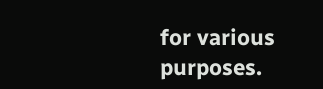for various purposes.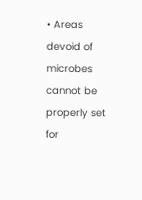• Areas devoid of microbes cannot be properly set for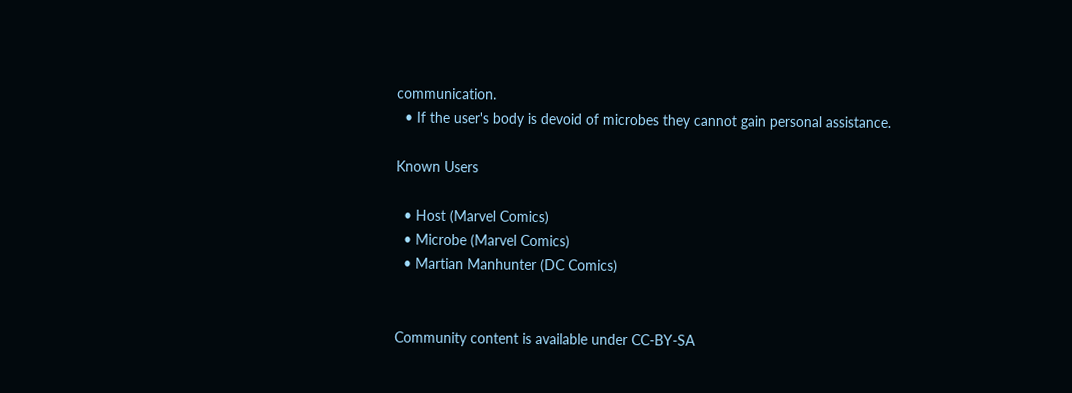communication.
  • If the user's body is devoid of microbes they cannot gain personal assistance.

Known Users

  • Host (Marvel Comics)
  • Microbe (Marvel Comics)
  • Martian Manhunter (DC Comics)


Community content is available under CC-BY-SA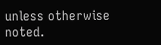unless otherwise noted.